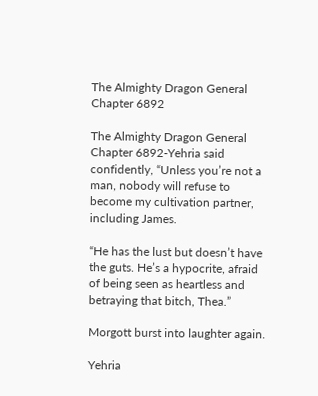The Almighty Dragon General Chapter 6892

The Almighty Dragon General Chapter 6892-Yehria said confidently, “Unless you’re not a man, nobody will refuse to become my cultivation partner, including James.

“He has the lust but doesn’t have the guts. He’s a hypocrite, afraid of being seen as heartless and betraying that bitch, Thea.”

Morgott burst into laughter again.

Yehria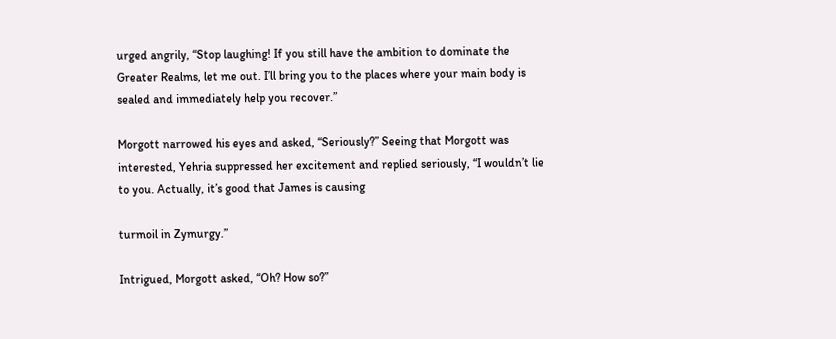urged angrily, “Stop laughing! If you still have the ambition to dominate the Greater Realms, let me out. I’ll bring you to the places where your main body is sealed and immediately help you recover.”

Morgott narrowed his eyes and asked, “Seriously?” Seeing that Morgott was interested, Yehria suppressed her excitement and replied seriously, “I wouldn’t lie to you. Actually, it’s good that James is causing

turmoil in Zymurgy.”

Intrigued, Morgott asked, “Oh? How so?”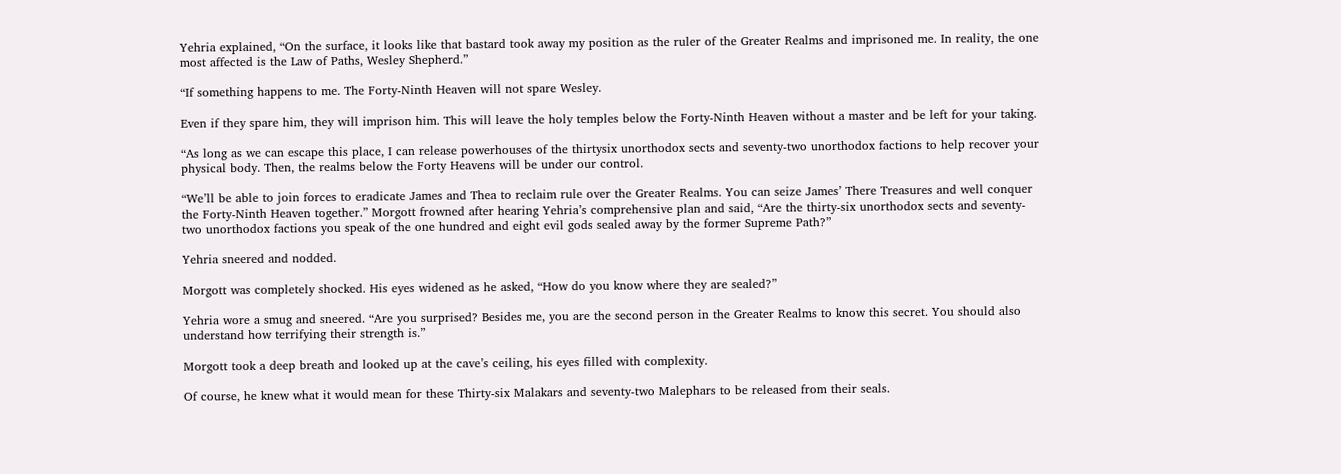Yehria explained, “On the surface, it looks like that bastard took away my position as the ruler of the Greater Realms and imprisoned me. In reality, the one most affected is the Law of Paths, Wesley Shepherd.”

“If something happens to me. The Forty-Ninth Heaven will not spare Wesley.

Even if they spare him, they will imprison him. This will leave the holy temples below the Forty-Ninth Heaven without a master and be left for your taking.

“As long as we can escape this place, I can release powerhouses of the thirtysix unorthodox sects and seventy-two unorthodox factions to help recover your physical body. Then, the realms below the Forty Heavens will be under our control.

“We’ll be able to join forces to eradicate James and Thea to reclaim rule over the Greater Realms. You can seize James’ There Treasures and well conquer the Forty-Ninth Heaven together.” Morgott frowned after hearing Yehria’s comprehensive plan and said, “Are the thirty-six unorthodox sects and seventy-two unorthodox factions you speak of the one hundred and eight evil gods sealed away by the former Supreme Path?”

Yehria sneered and nodded.

Morgott was completely shocked. His eyes widened as he asked, “How do you know where they are sealed?”

Yehria wore a smug and sneered. “Are you surprised? Besides me, you are the second person in the Greater Realms to know this secret. You should also understand how terrifying their strength is.”

Morgott took a deep breath and looked up at the cave’s ceiling, his eyes filled with complexity.

Of course, he knew what it would mean for these Thirty-six Malakars and seventy-two Malephars to be released from their seals.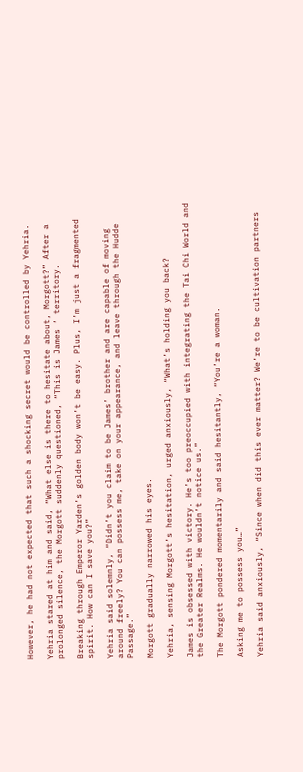However, he had not expected that such a shocking secret would be controlled by Yehria.

Yehria stared at him and said, “What else is there to hesitate about, Morgott?” After a prolonged silence, the Morgott suddenly questioned, “This is James ‘ territory.

Breaking through Emperor Yarden’s golden body won’t be easy. Plus, I’m just a fragmented spirit. How can I save you?”

Yehria said solemnly, “Didn’t you claim to be James’ brother and are capable of moving around freely? You can possess me, take on your appearance, and leave through the Hudde Passage.”

Morgott gradually narrowed his eyes.

Yehria, sensing Morgott’s hesitation, urged anxiously, “What’s holding you back?

James is obsessed with victory. He’s too preoccupied with integrating the Tai Chi World and the Greater Realms. He wouldn’t notice us.”

The Morgott pondered momentarily and said hesitantly, “You’re a woman.

Asking me to possess you…”

Yehria said anxiously, “Since when did this ever matter? We’re to be cultivation partners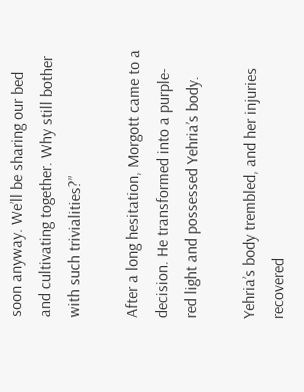soon anyway. We’ll be sharing our bed and cultivating together. Why still bother with such trivialities?”

After a long hesitation, Morgott came to a decision. He transformed into a purple-red light and possessed Yehria’s body.

Yehria’s body trembled, and her injuries recovered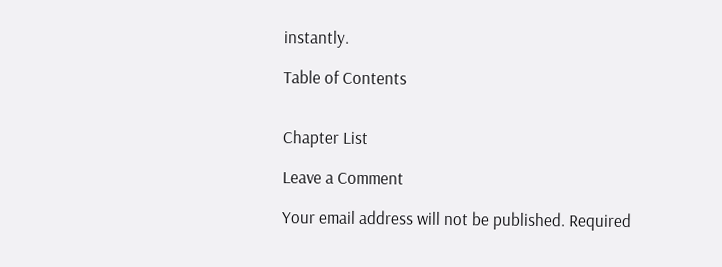instantly.

Table of Contents


Chapter List

Leave a Comment

Your email address will not be published. Required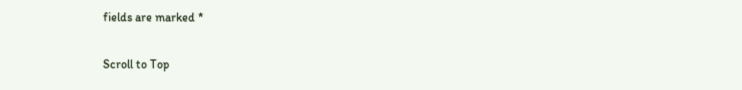fields are marked *

Scroll to Top